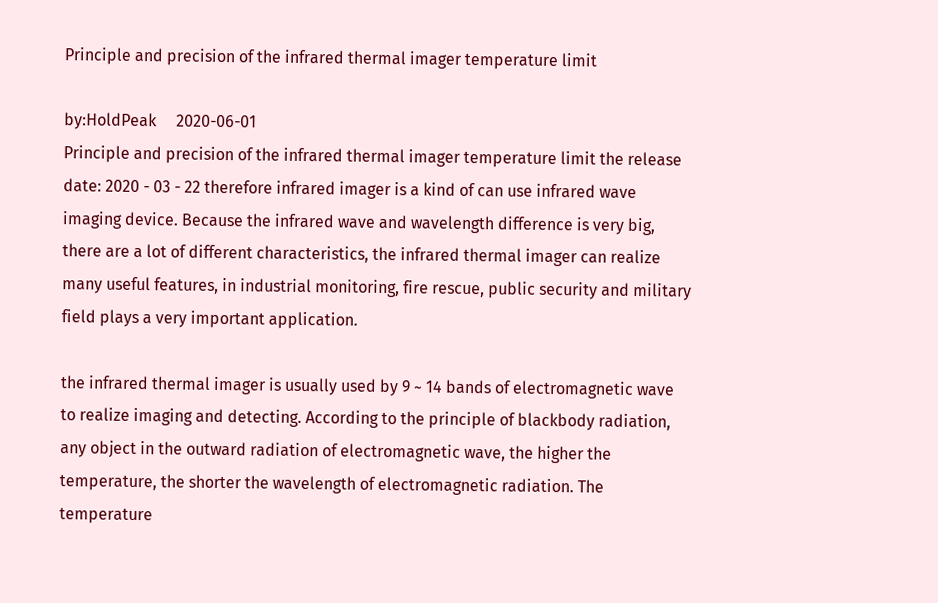Principle and precision of the infrared thermal imager temperature limit

by:HoldPeak     2020-06-01
Principle and precision of the infrared thermal imager temperature limit the release date: 2020 - 03 - 22 therefore infrared imager is a kind of can use infrared wave imaging device. Because the infrared wave and wavelength difference is very big, there are a lot of different characteristics, the infrared thermal imager can realize many useful features, in industrial monitoring, fire rescue, public security and military field plays a very important application.

the infrared thermal imager is usually used by 9 ~ 14 bands of electromagnetic wave to realize imaging and detecting. According to the principle of blackbody radiation, any object in the outward radiation of electromagnetic wave, the higher the temperature, the shorter the wavelength of electromagnetic radiation. The temperature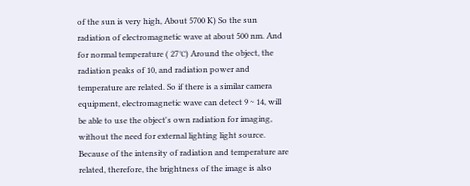of the sun is very high, About 5700 K) So the sun radiation of electromagnetic wave at about 500 nm. And for normal temperature ( 27℃) Around the object, the radiation peaks of 10, and radiation power and temperature are related. So if there is a similar camera equipment, electromagnetic wave can detect 9 ~ 14, will be able to use the object's own radiation for imaging, without the need for external lighting light source. Because of the intensity of radiation and temperature are related, therefore, the brightness of the image is also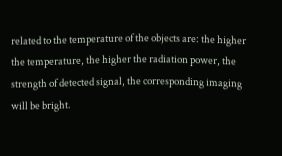related to the temperature of the objects are: the higher the temperature, the higher the radiation power, the strength of detected signal, the corresponding imaging will be bright.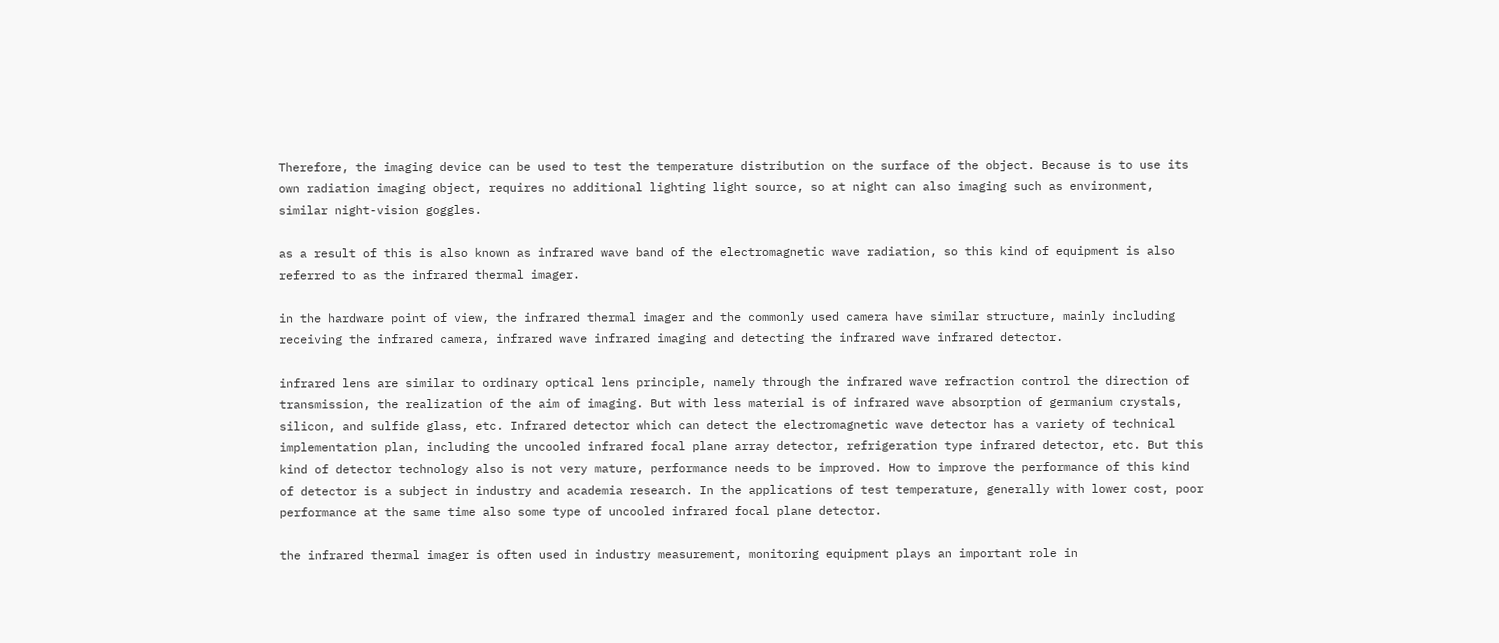Therefore, the imaging device can be used to test the temperature distribution on the surface of the object. Because is to use its own radiation imaging object, requires no additional lighting light source, so at night can also imaging such as environment, similar night-vision goggles.

as a result of this is also known as infrared wave band of the electromagnetic wave radiation, so this kind of equipment is also referred to as the infrared thermal imager.

in the hardware point of view, the infrared thermal imager and the commonly used camera have similar structure, mainly including receiving the infrared camera, infrared wave infrared imaging and detecting the infrared wave infrared detector.

infrared lens are similar to ordinary optical lens principle, namely through the infrared wave refraction control the direction of transmission, the realization of the aim of imaging. But with less material is of infrared wave absorption of germanium crystals, silicon, and sulfide glass, etc. Infrared detector which can detect the electromagnetic wave detector has a variety of technical implementation plan, including the uncooled infrared focal plane array detector, refrigeration type infrared detector, etc. But this kind of detector technology also is not very mature, performance needs to be improved. How to improve the performance of this kind of detector is a subject in industry and academia research. In the applications of test temperature, generally with lower cost, poor performance at the same time also some type of uncooled infrared focal plane detector.

the infrared thermal imager is often used in industry measurement, monitoring equipment plays an important role in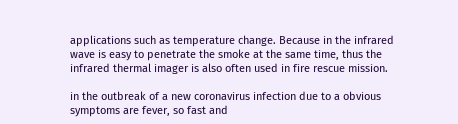applications such as temperature change. Because in the infrared wave is easy to penetrate the smoke at the same time, thus the infrared thermal imager is also often used in fire rescue mission.

in the outbreak of a new coronavirus infection due to a obvious symptoms are fever, so fast and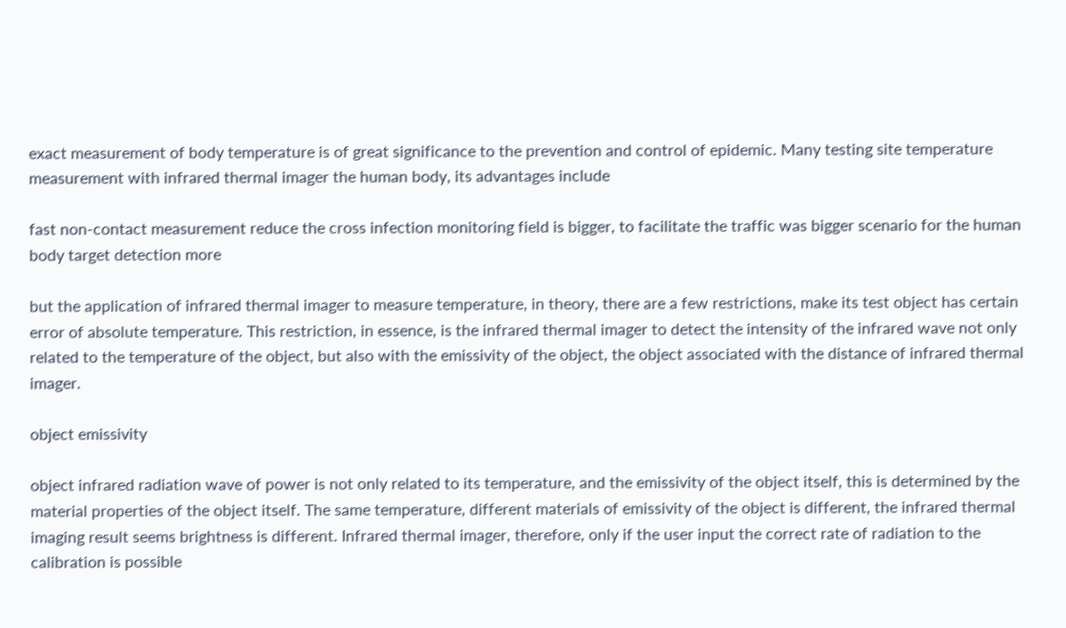exact measurement of body temperature is of great significance to the prevention and control of epidemic. Many testing site temperature measurement with infrared thermal imager the human body, its advantages include

fast non-contact measurement reduce the cross infection monitoring field is bigger, to facilitate the traffic was bigger scenario for the human body target detection more

but the application of infrared thermal imager to measure temperature, in theory, there are a few restrictions, make its test object has certain error of absolute temperature. This restriction, in essence, is the infrared thermal imager to detect the intensity of the infrared wave not only related to the temperature of the object, but also with the emissivity of the object, the object associated with the distance of infrared thermal imager.

object emissivity

object infrared radiation wave of power is not only related to its temperature, and the emissivity of the object itself, this is determined by the material properties of the object itself. The same temperature, different materials of emissivity of the object is different, the infrared thermal imaging result seems brightness is different. Infrared thermal imager, therefore, only if the user input the correct rate of radiation to the calibration is possible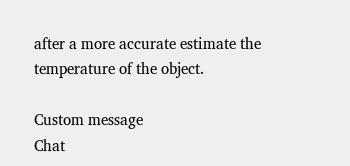after a more accurate estimate the temperature of the object.

Custom message
Chat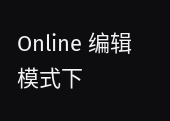Online 编辑模式下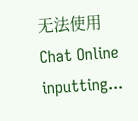无法使用
Chat Online inputting...